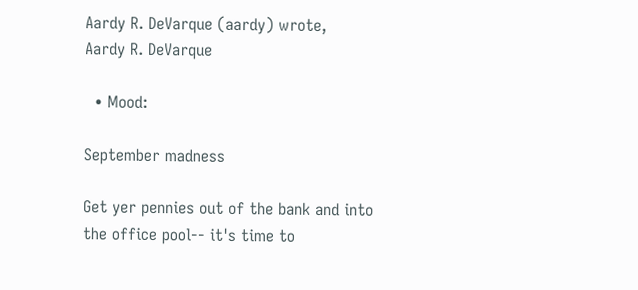Aardy R. DeVarque (aardy) wrote,
Aardy R. DeVarque

  • Mood:

September madness

Get yer pennies out of the bank and into the office pool-- it's time to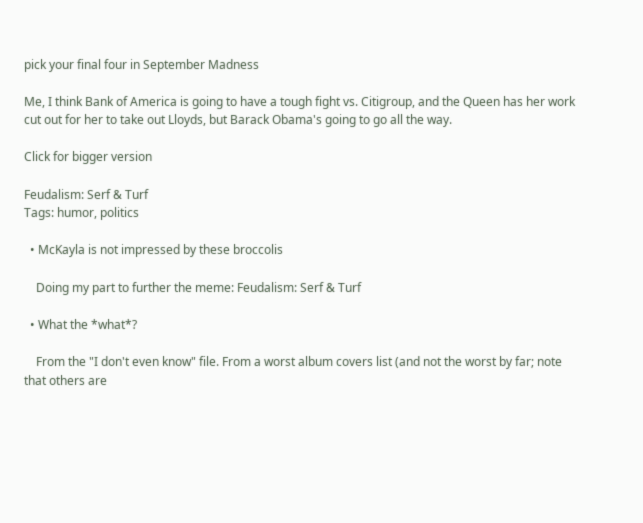pick your final four in September Madness

Me, I think Bank of America is going to have a tough fight vs. Citigroup, and the Queen has her work cut out for her to take out Lloyds, but Barack Obama's going to go all the way.

Click for bigger version

Feudalism: Serf & Turf
Tags: humor, politics

  • McKayla is not impressed by these broccolis

    Doing my part to further the meme: Feudalism: Serf & Turf

  • What the *what*?

    From the "I don't even know" file. From a worst album covers list (and not the worst by far; note that others are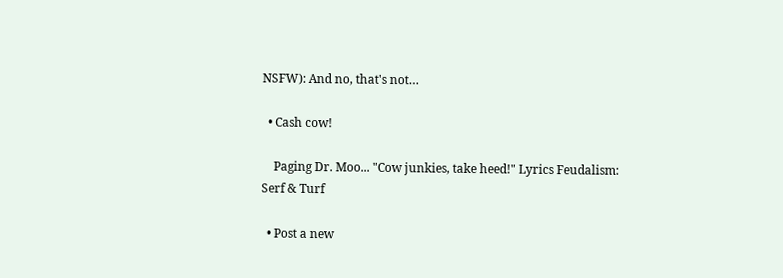NSFW): And no, that's not…

  • Cash cow!

    Paging Dr. Moo... "Cow junkies, take heed!" Lyrics Feudalism: Serf & Turf

  • Post a new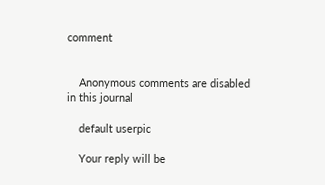comment


    Anonymous comments are disabled in this journal

    default userpic

    Your reply will be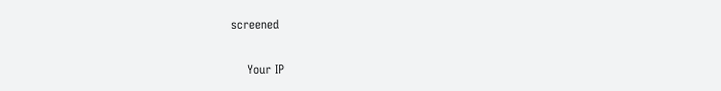screened

    Your IP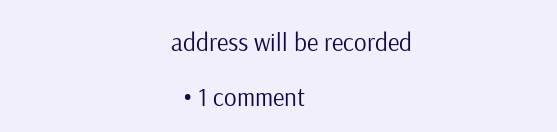address will be recorded

  • 1 comment